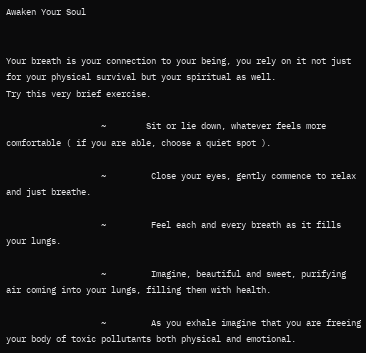Awaken Your Soul


Your breath is your connection to your being, you rely on it not just for your physical survival but your spiritual as well.
Try this very brief exercise.

                   ~        Sit or lie down, whatever feels more comfortable ( if you are able, choose a quiet spot ).

                   ~         Close your eyes, gently commence to relax and just breathe.

                   ~         Feel each and every breath as it fills your lungs.

                   ~         Imagine, beautiful and sweet, purifying air coming into your lungs, filling them with health.

                   ~         As you exhale imagine that you are freeing your body of toxic pollutants both physical and emotional.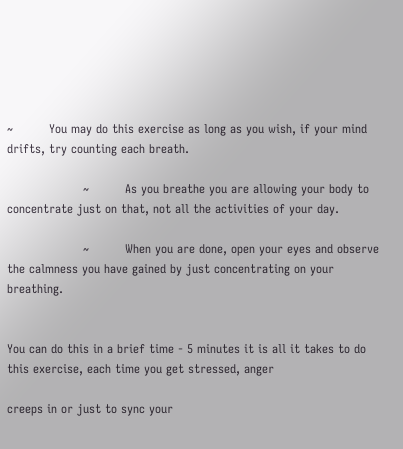~         You may do this exercise as long as you wish, if your mind drifts, try counting each breath.

                   ~         As you breathe you are allowing your body to concentrate just on that, not all the activities of your day.

                   ~         When you are done, open your eyes and observe the calmness you have gained by just concentrating on your breathing.


You can do this in a brief time - 5 minutes it is all it takes to do this exercise, each time you get stressed, anger

creeps in or just to sync your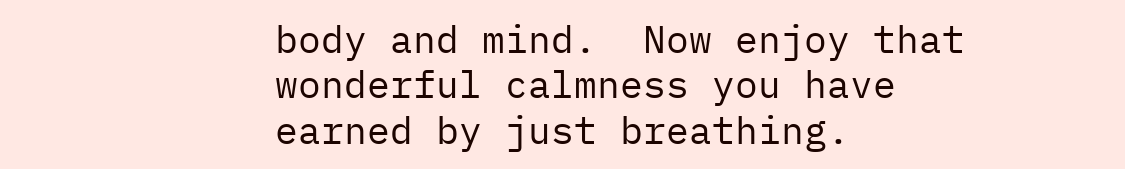body and mind.  Now enjoy that wonderful calmness you have earned by just breathing.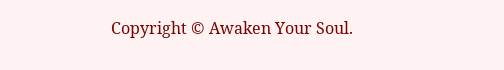Copyright © Awaken Your Soul.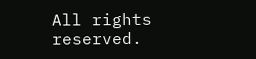All rights reserved.